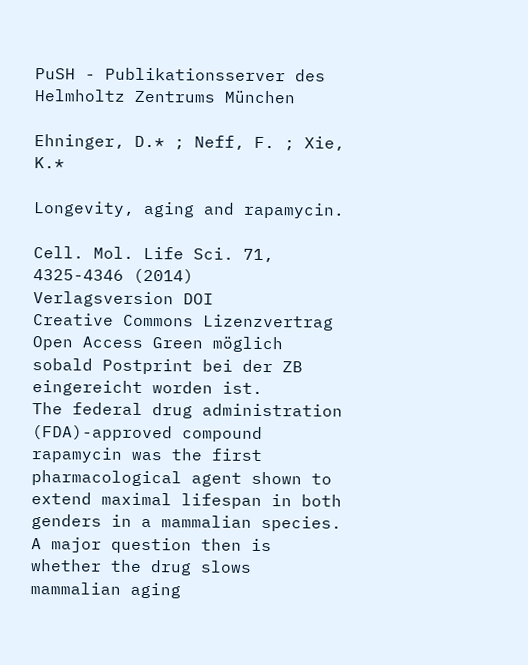PuSH - Publikationsserver des Helmholtz Zentrums München

Ehninger, D.* ; Neff, F. ; Xie, K.*

Longevity, aging and rapamycin.

Cell. Mol. Life Sci. 71, 4325-4346 (2014)
Verlagsversion DOI
Creative Commons Lizenzvertrag
Open Access Green möglich sobald Postprint bei der ZB eingereicht worden ist.
The federal drug administration (FDA)-approved compound rapamycin was the first pharmacological agent shown to extend maximal lifespan in both genders in a mammalian species. A major question then is whether the drug slows mammalian aging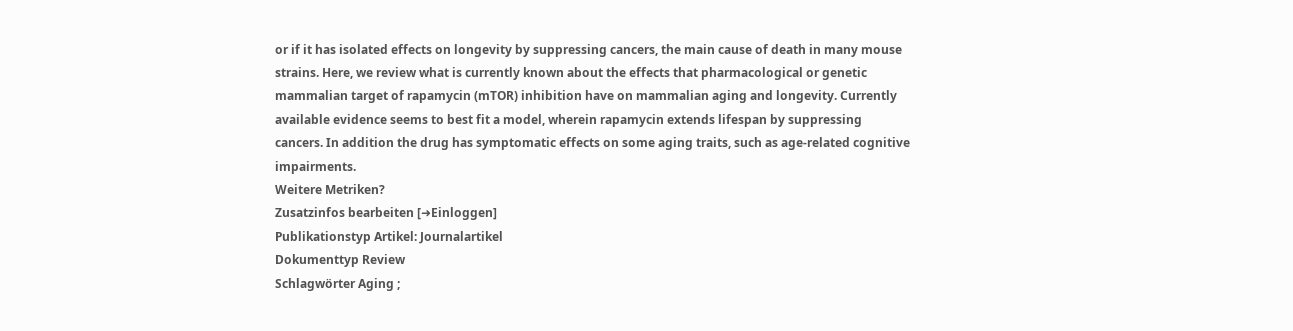or if it has isolated effects on longevity by suppressing cancers, the main cause of death in many mouse strains. Here, we review what is currently known about the effects that pharmacological or genetic mammalian target of rapamycin (mTOR) inhibition have on mammalian aging and longevity. Currently available evidence seems to best fit a model, wherein rapamycin extends lifespan by suppressing cancers. In addition the drug has symptomatic effects on some aging traits, such as age-related cognitive impairments.
Weitere Metriken?
Zusatzinfos bearbeiten [➜Einloggen]
Publikationstyp Artikel: Journalartikel
Dokumenttyp Review
Schlagwörter Aging ;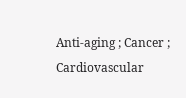Anti-aging ; Cancer ; Cardiovascular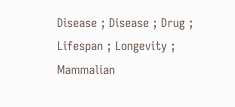Disease ; Disease ; Drug ; Lifespan ; Longevity ; Mammalian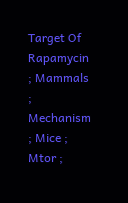Target Of Rapamycin ; Mammals ; Mechanism ; Mice ; Mtor ;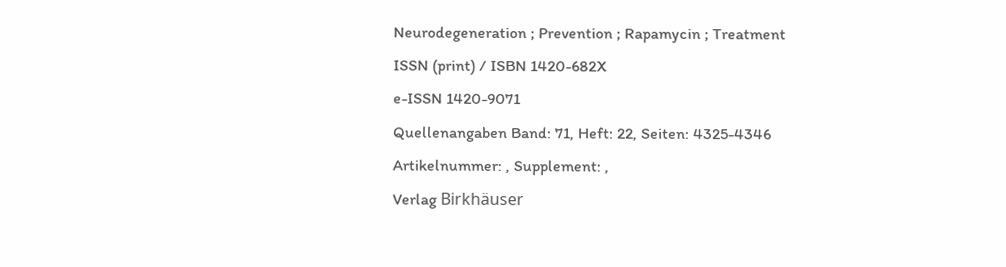Neurodegeneration ; Prevention ; Rapamycin ; Treatment
ISSN (print) / ISBN 1420-682X
e-ISSN 1420-9071
Quellenangaben Band: 71, Heft: 22, Seiten: 4325-4346 Artikelnummer: , Supplement: ,
Verlag Birkhäuser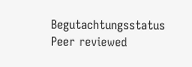Begutachtungsstatus Peer reviewed